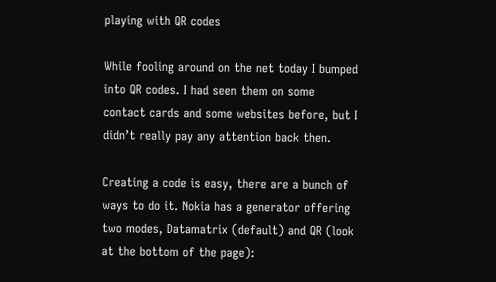playing with QR codes

While fooling around on the net today I bumped into QR codes. I had seen them on some contact cards and some websites before, but I didn’t really pay any attention back then.

Creating a code is easy, there are a bunch of ways to do it. Nokia has a generator offering two modes, Datamatrix (default) and QR (look at the bottom of the page):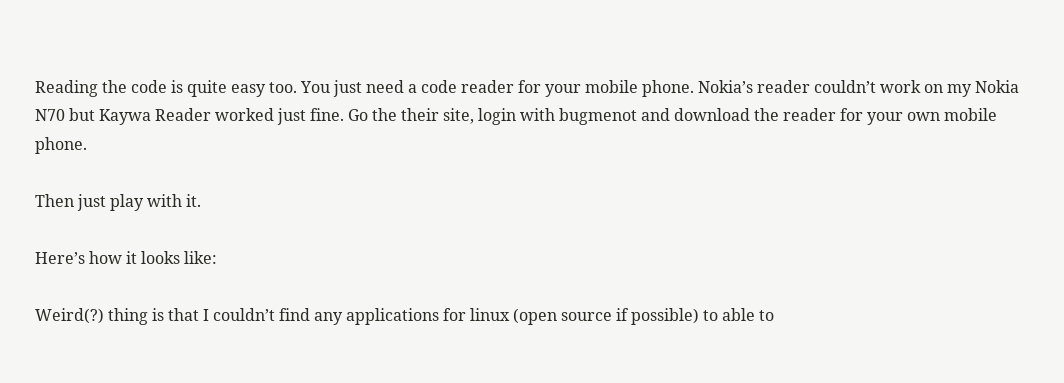Reading the code is quite easy too. You just need a code reader for your mobile phone. Nokia’s reader couldn’t work on my Nokia N70 but Kaywa Reader worked just fine. Go the their site, login with bugmenot and download the reader for your own mobile phone.

Then just play with it.

Here’s how it looks like:

Weird(?) thing is that I couldn’t find any applications for linux (open source if possible) to able to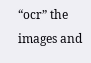“ocr” the images and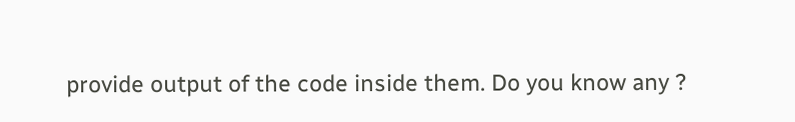provide output of the code inside them. Do you know any ?